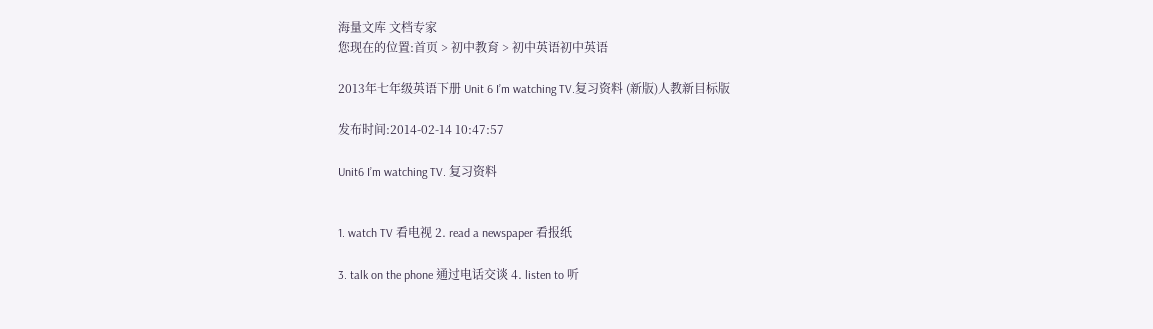海量文库 文档专家
您现在的位置:首页 > 初中教育 > 初中英语初中英语

2013年七年级英语下册 Unit 6 I’m watching TV.复习资料 (新版)人教新目标版

发布时间:2014-02-14 10:47:57

Unit6 I’m watching TV. 复习资料


1. watch TV 看电视 2. read a newspaper 看报纸

3. talk on the phone 通过电话交谈 4. listen to 听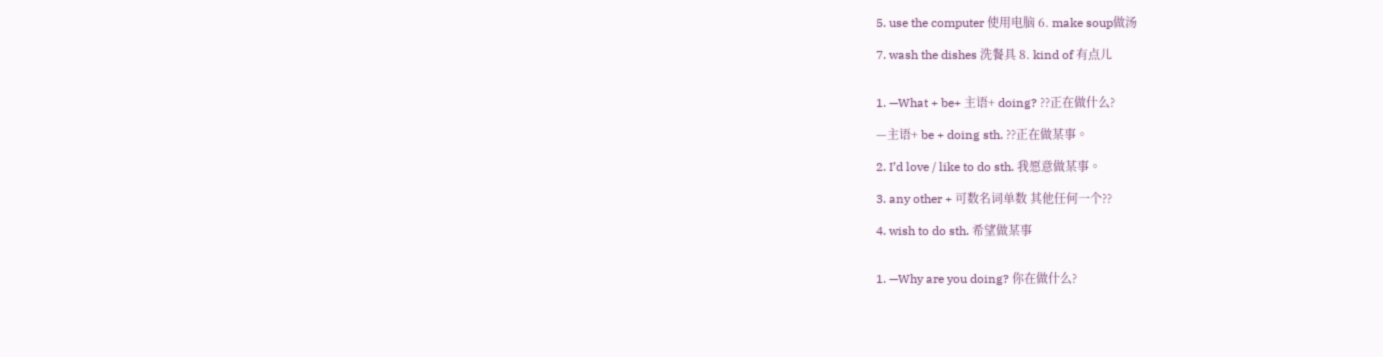5. use the computer 使用电脑 6. make soup做汤

7. wash the dishes 洗餐具 8. kind of 有点儿


1. —What + be+ 主语+ doing? ??正在做什么?

—主语+ be + doing sth. ??正在做某事。

2. I’d love / like to do sth. 我愿意做某事。

3. any other + 可数名词单数 其他任何一个??

4. wish to do sth. 希望做某事


1. —Why are you doing? 你在做什么?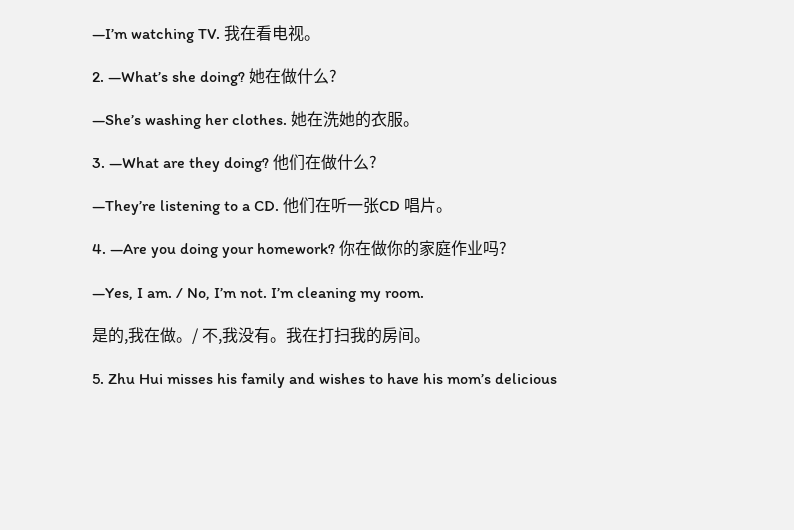—I’m watching TV. 我在看电视。

2. —What’s she doing? 她在做什么?

—She’s washing her clothes. 她在洗她的衣服。

3. —What are they doing? 他们在做什么?

—They’re listening to a CD. 他们在听一张CD 唱片。

4. —Are you doing your homework? 你在做你的家庭作业吗?

—Yes, I am. / No, I’m not. I’m cleaning my room.

是的,我在做。/ 不,我没有。我在打扫我的房间。

5. Zhu Hui misses his family and wishes to have his mom’s delicious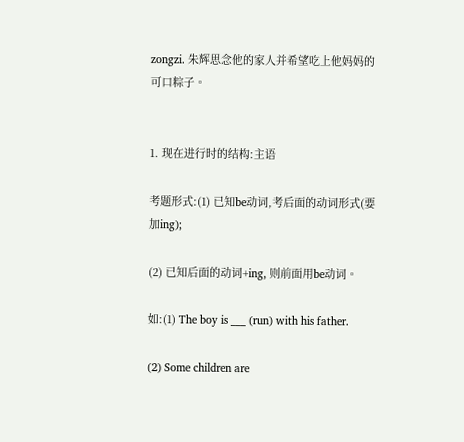zongzi. 朱辉思念他的家人并希望吃上他妈妈的可口粽子。


1. 现在进行时的结构:主语

考题形式:(1) 已知be动词,考后面的动词形式(要加ing);

(2) 已知后面的动词+ing, 则前面用be动词。

如:(1) The boy is ___ (run) with his father.

(2) Some children are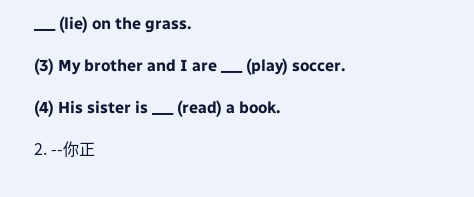___ (lie) on the grass.

(3) My brother and I are ___ (play) soccer.

(4) His sister is ___ (read) a book.

2. --你正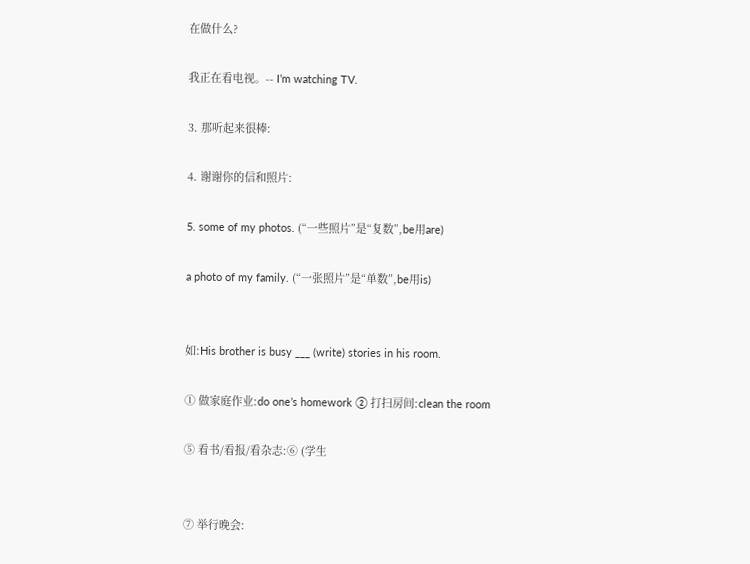在做什么?

我正在看电视。-- I’m watching TV.

3. 那听起来很棒:

4. 谢谢你的信和照片:

5. some of my photos. (“一些照片”是“复数”,be用are)

a photo of my family. (“一张照片”是“单数”,be用is)


如:His brother is busy ___ (write) stories in his room.

① 做家庭作业:do one’s homework ② 打扫房间:clean the room

⑤ 看书/看报/看杂志:⑥ (学生


⑦ 举行晚会: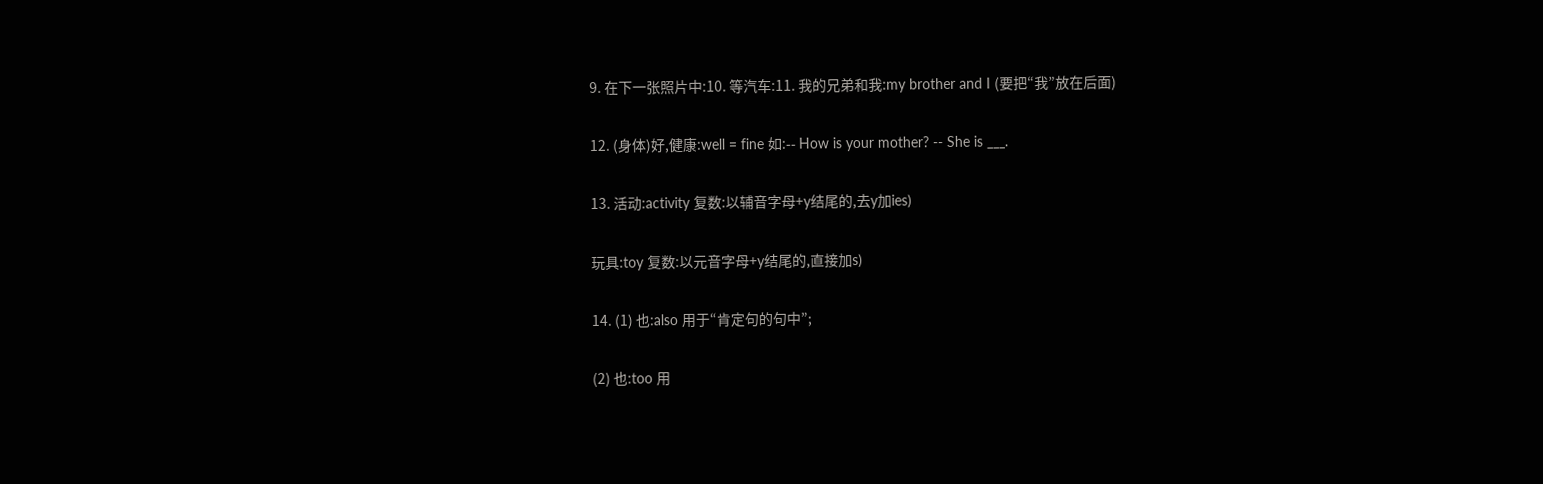9. 在下一张照片中:10. 等汽车:11. 我的兄弟和我:my brother and I (要把“我”放在后面)

12. (身体)好,健康:well = fine 如:-- How is your mother? -- She is ___.

13. 活动:activity 复数:以辅音字母+y结尾的,去y加ies)

玩具:toy 复数:以元音字母+y结尾的,直接加s)

14. (1) 也:also 用于“肯定句的句中”;

(2) 也:too 用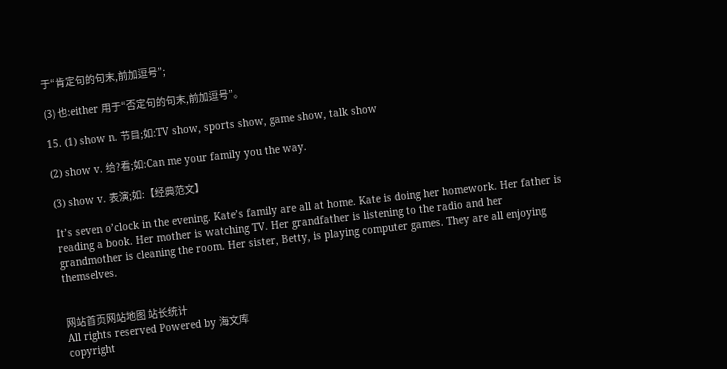于“肯定句的句末,前加逗号”;

(3) 也:either 用于“否定句的句末,前加逗号”。

15. (1) show n. 节目;如:TV show, sports show, game show, talk show

(2) show v. 给?看;如:Can me your family you the way.

(3) show v. 表演;如:【经典范文】

It’s seven o’clock in the evening. Kate’s family are all at home. Kate is doing her homework. Her father is reading a book. Her mother is watching TV. Her grandfather is listening to the radio and her grandmother is cleaning the room. Her sister, Betty, is playing computer games. They are all enjoying themselves.


网站首页网站地图 站长统计
All rights reserved Powered by 海文库
copyright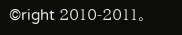©right 2010-2011。